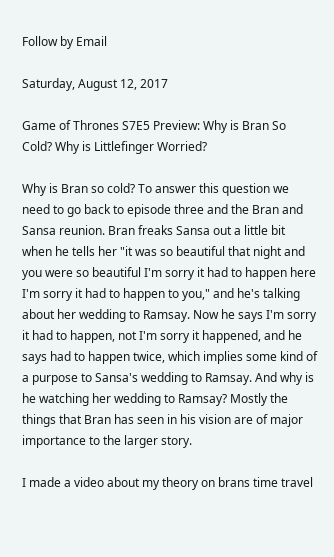Follow by Email

Saturday, August 12, 2017

Game of Thrones S7E5 Preview: Why is Bran So Cold? Why is Littlefinger Worried?

Why is Bran so cold? To answer this question we need to go back to episode three and the Bran and Sansa reunion. Bran freaks Sansa out a little bit when he tells her "it was so beautiful that night and you were so beautiful I'm sorry it had to happen here I'm sorry it had to happen to you," and he's talking about her wedding to Ramsay. Now he says I'm sorry it had to happen, not I'm sorry it happened, and he says had to happen twice, which implies some kind of a purpose to Sansa's wedding to Ramsay. And why is he watching her wedding to Ramsay? Mostly the things that Bran has seen in his vision are of major importance to the larger story.

I made a video about my theory on brans time travel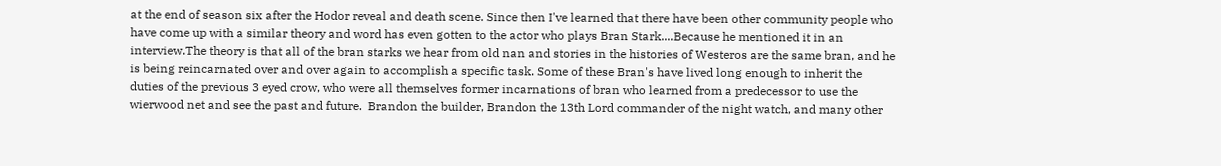at the end of season six after the Hodor reveal and death scene. Since then I've learned that there have been other community people who have come up with a similar theory and word has even gotten to the actor who plays Bran Stark....Because he mentioned it in an interview.The theory is that all of the bran starks we hear from old nan and stories in the histories of Westeros are the same bran, and he is being reincarnated over and over again to accomplish a specific task. Some of these Bran's have lived long enough to inherit the duties of the previous 3 eyed crow, who were all themselves former incarnations of bran who learned from a predecessor to use the wierwood net and see the past and future.  Brandon the builder, Brandon the 13th Lord commander of the night watch, and many other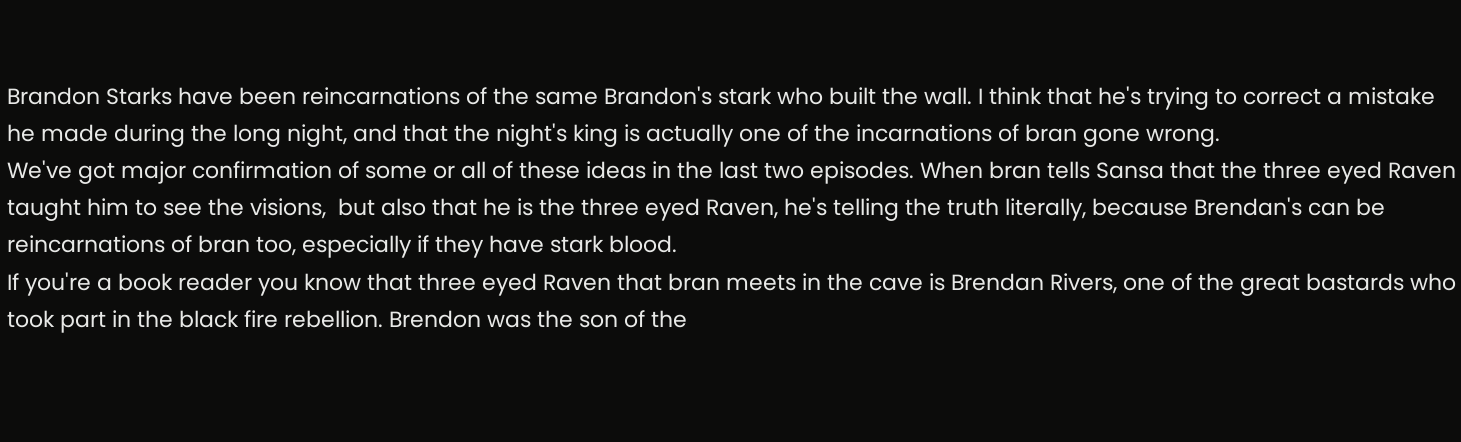Brandon Starks have been reincarnations of the same Brandon's stark who built the wall. I think that he's trying to correct a mistake he made during the long night, and that the night's king is actually one of the incarnations of bran gone wrong.
We've got major confirmation of some or all of these ideas in the last two episodes. When bran tells Sansa that the three eyed Raven taught him to see the visions,  but also that he is the three eyed Raven, he's telling the truth literally, because Brendan's can be reincarnations of bran too, especially if they have stark blood.
If you're a book reader you know that three eyed Raven that bran meets in the cave is Brendan Rivers, one of the great bastards who took part in the black fire rebellion. Brendon was the son of the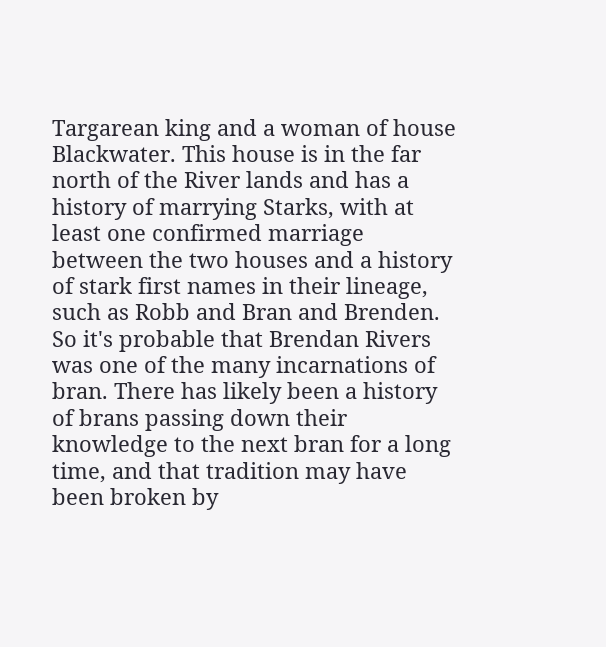Targarean king and a woman of house Blackwater. This house is in the far north of the River lands and has a history of marrying Starks, with at least one confirmed marriage between the two houses and a history of stark first names in their lineage, such as Robb and Bran and Brenden.
So it's probable that Brendan Rivers was one of the many incarnations of bran. There has likely been a history of brans passing down their knowledge to the next bran for a long time, and that tradition may have been broken by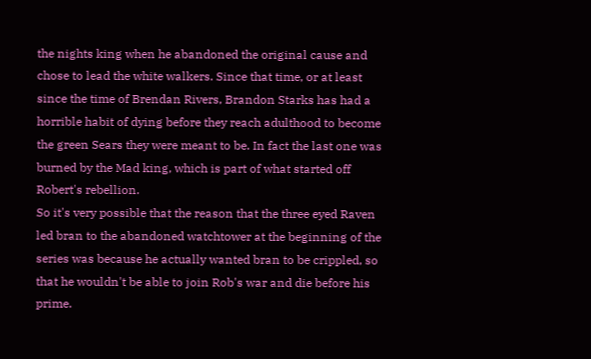the nights king when he abandoned the original cause and chose to lead the white walkers. Since that time, or at least since the time of Brendan Rivers, Brandon Starks has had a horrible habit of dying before they reach adulthood to become the green Sears they were meant to be. In fact the last one was burned by the Mad king, which is part of what started off Robert's rebellion.
So it's very possible that the reason that the three eyed Raven led bran to the abandoned watchtower at the beginning of the series was because he actually wanted bran to be crippled, so that he wouldn't be able to join Rob's war and die before his prime.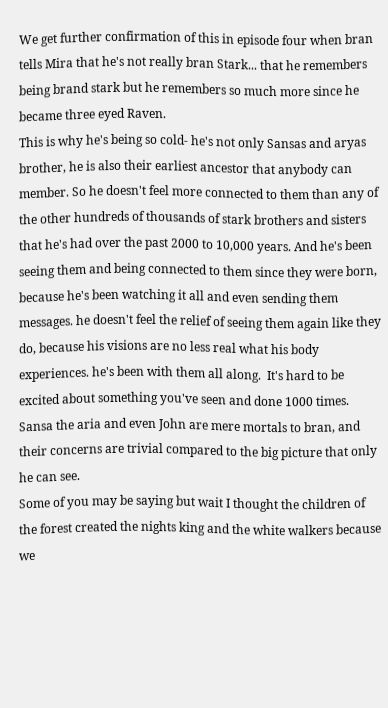We get further confirmation of this in episode four when bran tells Mira that he's not really bran Stark... that he remembers being brand stark but he remembers so much more since he became three eyed Raven.
This is why he's being so cold- he's not only Sansas and aryas brother, he is also their earliest ancestor that anybody can member. So he doesn't feel more connected to them than any of the other hundreds of thousands of stark brothers and sisters that he's had over the past 2000 to 10,000 years. And he's been seeing them and being connected to them since they were born, because he's been watching it all and even sending them messages. he doesn't feel the relief of seeing them again like they do, because his visions are no less real what his body experiences. he's been with them all along.  It's hard to be excited about something you've seen and done 1000 times. Sansa the aria and even John are mere mortals to bran, and their concerns are trivial compared to the big picture that only he can see.
Some of you may be saying but wait I thought the children of the forest created the nights king and the white walkers because we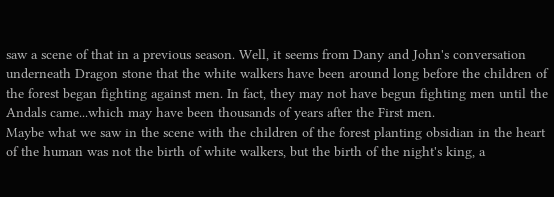saw a scene of that in a previous season. Well, it seems from Dany and John's conversation underneath Dragon stone that the white walkers have been around long before the children of the forest began fighting against men. In fact, they may not have begun fighting men until the Andals came...which may have been thousands of years after the First men.
Maybe what we saw in the scene with the children of the forest planting obsidian in the heart of the human was not the birth of white walkers, but the birth of the night's king, a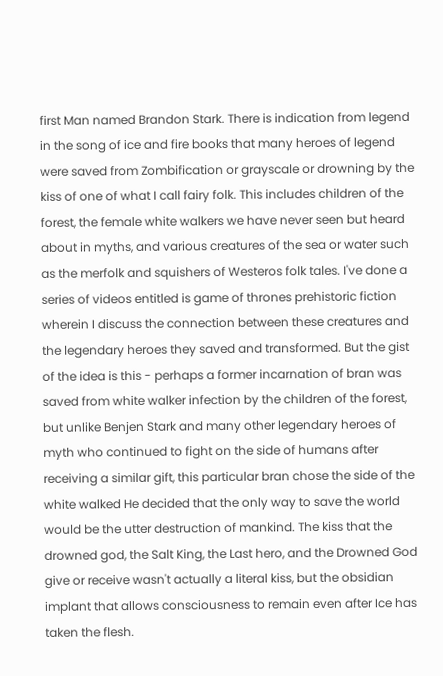first Man named Brandon Stark. There is indication from legend in the song of ice and fire books that many heroes of legend were saved from Zombification or grayscale or drowning by the kiss of one of what I call fairy folk. This includes children of the forest, the female white walkers we have never seen but heard about in myths, and various creatures of the sea or water such as the merfolk and squishers of Westeros folk tales. I've done a series of videos entitled is game of thrones prehistoric fiction wherein I discuss the connection between these creatures and the legendary heroes they saved and transformed. But the gist of the idea is this - perhaps a former incarnation of bran was saved from white walker infection by the children of the forest, but unlike Benjen Stark and many other legendary heroes of myth who continued to fight on the side of humans after receiving a similar gift, this particular bran chose the side of the white walked He decided that the only way to save the world would be the utter destruction of mankind. The kiss that the drowned god, the Salt King, the Last hero, and the Drowned God give or receive wasn't actually a literal kiss, but the obsidian implant that allows consciousness to remain even after Ice has taken the flesh.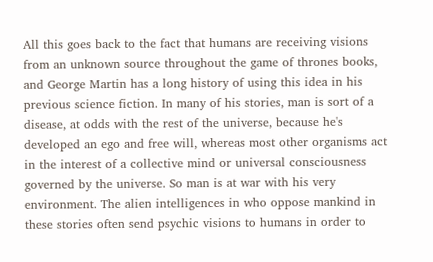All this goes back to the fact that humans are receiving visions from an unknown source throughout the game of thrones books, and George Martin has a long history of using this idea in his previous science fiction. In many of his stories, man is sort of a disease, at odds with the rest of the universe, because he's developed an ego and free will, whereas most other organisms act in the interest of a collective mind or universal consciousness governed by the universe. So man is at war with his very environment. The alien intelligences in who oppose mankind in these stories often send psychic visions to humans in order to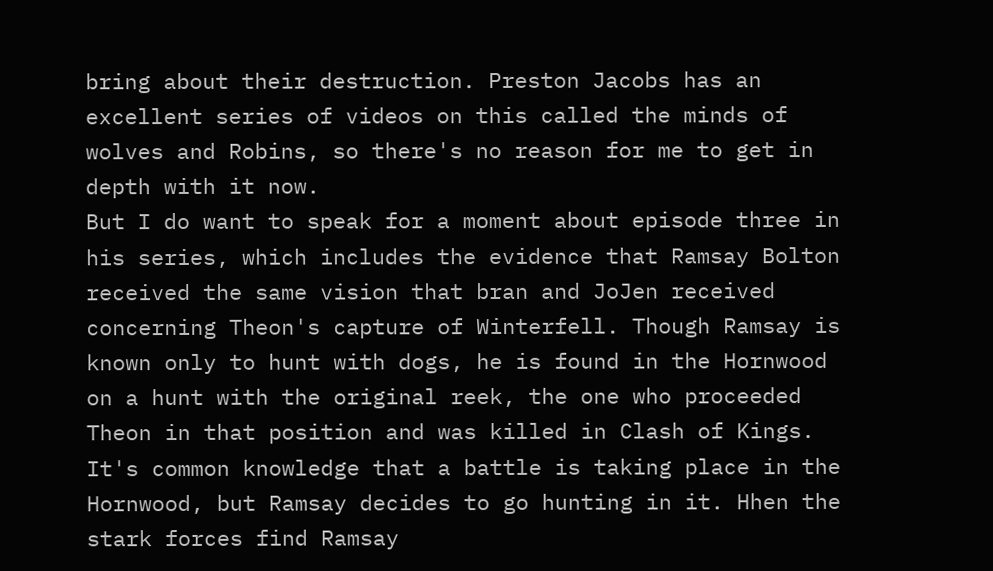bring about their destruction. Preston Jacobs has an excellent series of videos on this called the minds of wolves and Robins, so there's no reason for me to get in depth with it now.
But I do want to speak for a moment about episode three in his series, which includes the evidence that Ramsay Bolton received the same vision that bran and JoJen received concerning Theon's capture of Winterfell. Though Ramsay is known only to hunt with dogs, he is found in the Hornwood on a hunt with the original reek, the one who proceeded Theon in that position and was killed in Clash of Kings. It's common knowledge that a battle is taking place in the Hornwood, but Ramsay decides to go hunting in it. Hhen the stark forces find Ramsay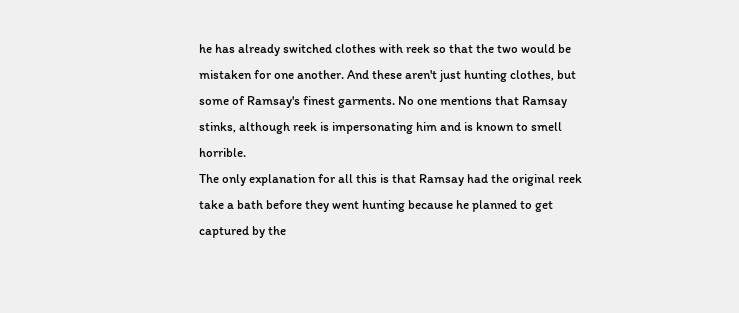he has already switched clothes with reek so that the two would be mistaken for one another. And these aren't just hunting clothes, but some of Ramsay's finest garments. No one mentions that Ramsay stinks, although reek is impersonating him and is known to smell horrible.
The only explanation for all this is that Ramsay had the original reek take a bath before they went hunting because he planned to get captured by the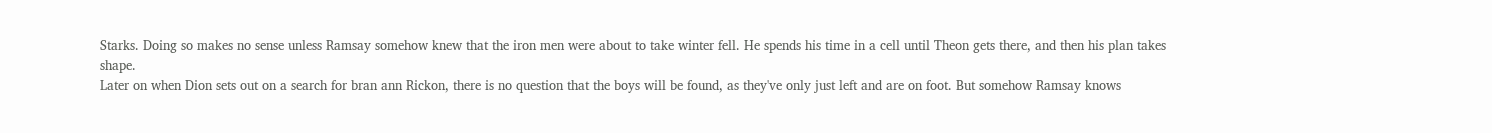Starks. Doing so makes no sense unless Ramsay somehow knew that the iron men were about to take winter fell. He spends his time in a cell until Theon gets there, and then his plan takes shape.
Later on when Dion sets out on a search for bran ann Rickon, there is no question that the boys will be found, as they've only just left and are on foot. But somehow Ramsay knows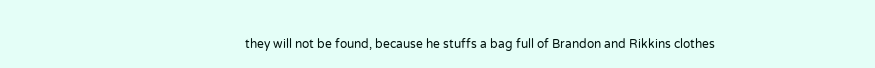they will not be found, because he stuffs a bag full of Brandon and Rikkins clothes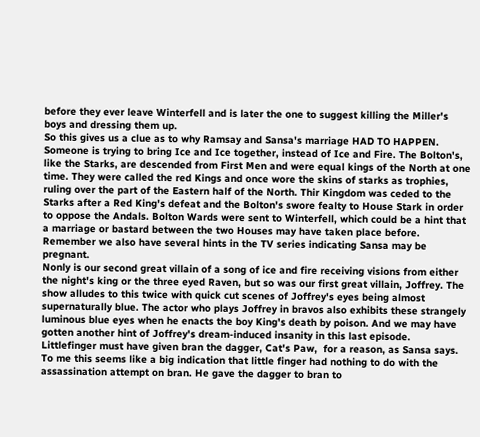before they ever leave Winterfell and is later the one to suggest killing the Miller's boys and dressing them up.
So this gives us a clue as to why Ramsay and Sansa's marriage HAD TO HAPPEN. Someone is trying to bring Ice and Ice together, instead of Ice and Fire. The Bolton's, like the Starks, are descended from First Men and were equal kings of the North at one time. They were called the red Kings and once wore the skins of starks as trophies, ruling over the part of the Eastern half of the North. Thir Kingdom was ceded to the Starks after a Red King's defeat and the Bolton's swore fealty to House Stark in order to oppose the Andals. Bolton Wards were sent to Winterfell, which could be a hint that a marriage or bastard between the two Houses may have taken place before. Remember we also have several hints in the TV series indicating Sansa may be pregnant.
Nonly is our second great villain of a song of ice and fire receiving visions from either the night's king or the three eyed Raven, but so was our first great villain, Joffrey. The show alludes to this twice with quick cut scenes of Joffrey's eyes being almost supernaturally blue. The actor who plays Joffrey in bravos also exhibits these strangely luminous blue eyes when he enacts the boy King's death by poison. And we may have gotten another hint of Joffrey's dream-induced insanity in this last episode.
Littlefinger must have given bran the dagger, Cat's Paw,  for a reason, as Sansa says. To me this seems like a big indication that little finger had nothing to do with the assassination attempt on bran. He gave the dagger to bran to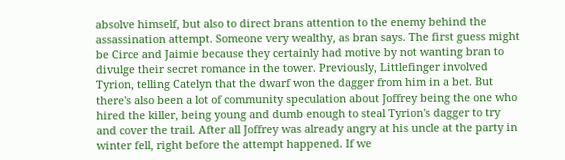absolve himself, but also to direct brans attention to the enemy behind the assassination attempt. Someone very wealthy, as bran says. The first guess might be Circe and Jaimie because they certainly had motive by not wanting bran to divulge their secret romance in the tower. Previously, Littlefinger involved Tyrion, telling Catelyn that the dwarf won the dagger from him in a bet. But there's also been a lot of community speculation about Joffrey being the one who hired the killer, being young and dumb enough to steal Tyrion's dagger to try and cover the trail. After all Joffrey was already angry at his uncle at the party in winter fell, right before the attempt happened. If we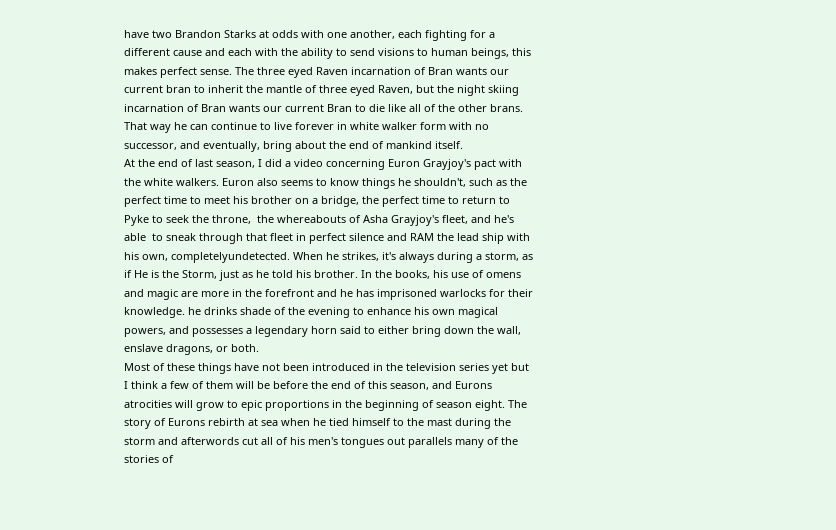have two Brandon Starks at odds with one another, each fighting for a different cause and each with the ability to send visions to human beings, this makes perfect sense. The three eyed Raven incarnation of Bran wants our current bran to inherit the mantle of three eyed Raven, but the night skiing incarnation of Bran wants our current Bran to die like all of the other brans. That way he can continue to live forever in white walker form with no successor, and eventually, bring about the end of mankind itself.
At the end of last season, I did a video concerning Euron Grayjoy's pact with the white walkers. Euron also seems to know things he shouldn't, such as the perfect time to meet his brother on a bridge, the perfect time to return to Pyke to seek the throne,  the whereabouts of Asha Grayjoy's fleet, and he's able  to sneak through that fleet in perfect silence and RAM the lead ship with his own, completelyundetected. When he strikes, it's always during a storm, as if He is the Storm, just as he told his brother. In the books, his use of omens and magic are more in the forefront and he has imprisoned warlocks for their knowledge. he drinks shade of the evening to enhance his own magical powers, and possesses a legendary horn said to either bring down the wall, enslave dragons, or both.
Most of these things have not been introduced in the television series yet but I think a few of them will be before the end of this season, and Eurons atrocities will grow to epic proportions in the beginning of season eight. The story of Eurons rebirth at sea when he tied himself to the mast during the storm and afterwords cut all of his men's tongues out parallels many of the stories of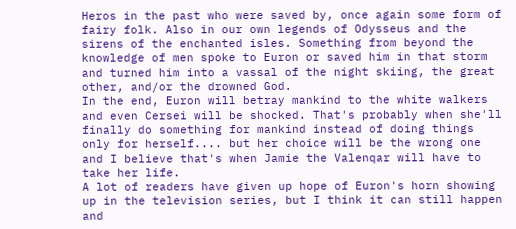Heros in the past who were saved by, once again some form of fairy folk. Also in our own legends of Odysseus and the sirens of the enchanted isles. Something from beyond the knowledge of men spoke to Euron or saved him in that storm and turned him into a vassal of the night skiing, the great other, and/or the drowned God.
In the end, Euron will betray mankind to the white walkers and even Cersei will be shocked. That's probably when she'll finally do something for mankind instead of doing things only for herself.... but her choice will be the wrong one and I believe that's when Jamie the Valenqar will have to take her life.
A lot of readers have given up hope of Euron's horn showing up in the television series, but I think it can still happen and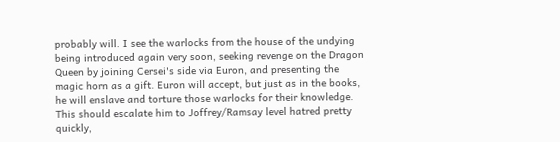probably will. I see the warlocks from the house of the undying being introduced again very soon, seeking revenge on the Dragon Queen by joining Cersei's side via Euron, and presenting the magic horn as a gift. Euron will accept, but just as in the books, he will enslave and torture those warlocks for their knowledge. This should escalate him to Joffrey/Ramsay level hatred pretty quickly,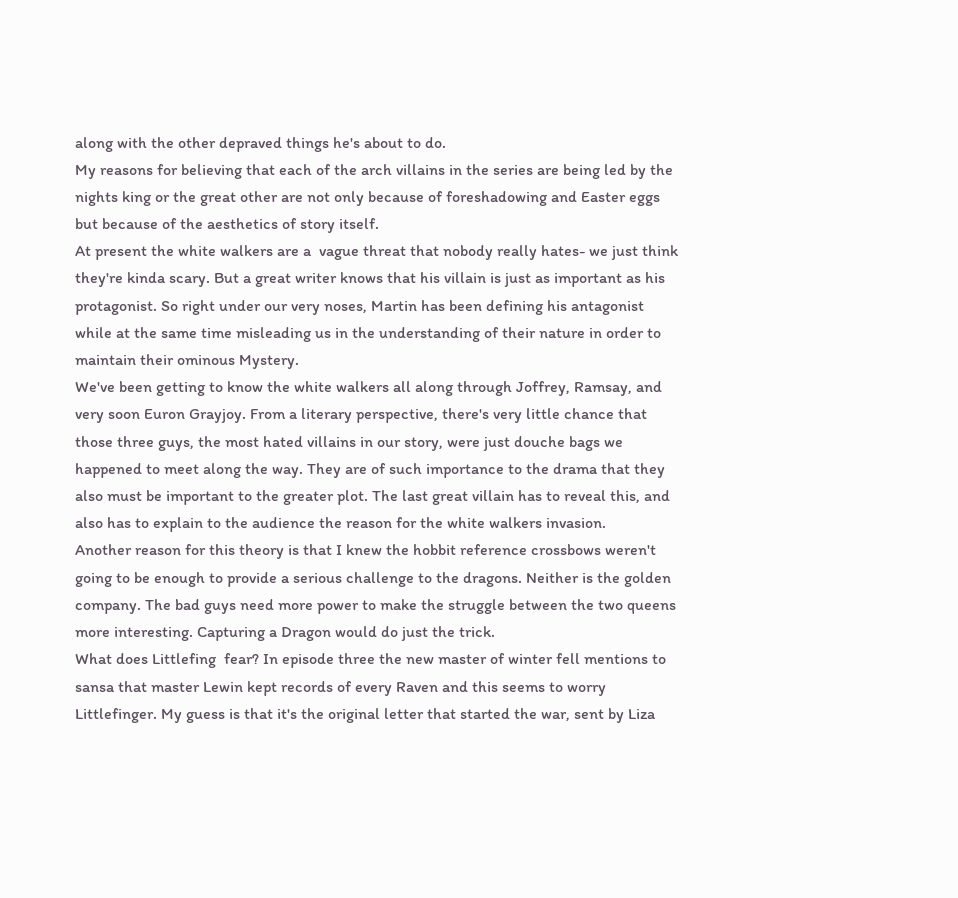along with the other depraved things he's about to do.
My reasons for believing that each of the arch villains in the series are being led by the nights king or the great other are not only because of foreshadowing and Easter eggs but because of the aesthetics of story itself.
At present the white walkers are a  vague threat that nobody really hates- we just think they're kinda scary. But a great writer knows that his villain is just as important as his protagonist. So right under our very noses, Martin has been defining his antagonist while at the same time misleading us in the understanding of their nature in order to maintain their ominous Mystery.
We've been getting to know the white walkers all along through Joffrey, Ramsay, and very soon Euron Grayjoy. From a literary perspective, there's very little chance that those three guys, the most hated villains in our story, were just douche bags we happened to meet along the way. They are of such importance to the drama that they also must be important to the greater plot. The last great villain has to reveal this, and also has to explain to the audience the reason for the white walkers invasion.
Another reason for this theory is that I knew the hobbit reference crossbows weren't going to be enough to provide a serious challenge to the dragons. Neither is the golden company. The bad guys need more power to make the struggle between the two queens more interesting. Capturing a Dragon would do just the trick.
What does Littlefing  fear? In episode three the new master of winter fell mentions to sansa that master Lewin kept records of every Raven and this seems to worry Littlefinger. My guess is that it's the original letter that started the war, sent by Liza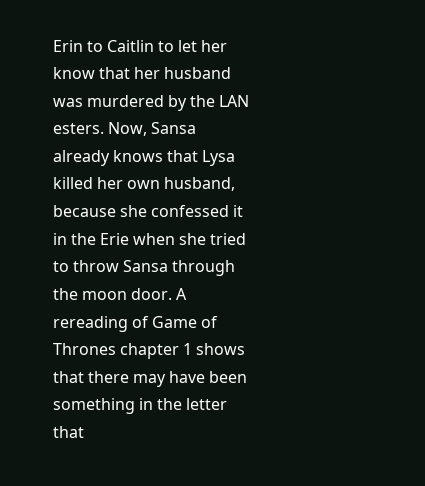Erin to Caitlin to let her know that her husband was murdered by the LAN esters. Now, Sansa already knows that Lysa killed her own husband, because she confessed it in the Erie when she tried to throw Sansa through the moon door. A rereading of Game of Thrones chapter 1 shows that there may have been something in the letter that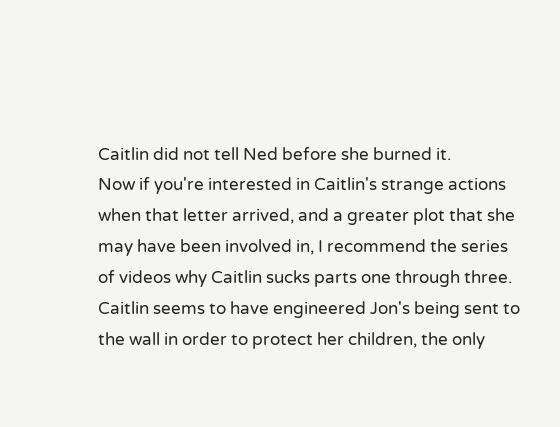Caitlin did not tell Ned before she burned it.
Now if you're interested in Caitlin's strange actions when that letter arrived, and a greater plot that she may have been involved in, I recommend the series of videos why Caitlin sucks parts one through three.
Caitlin seems to have engineered Jon's being sent to the wall in order to protect her children, the only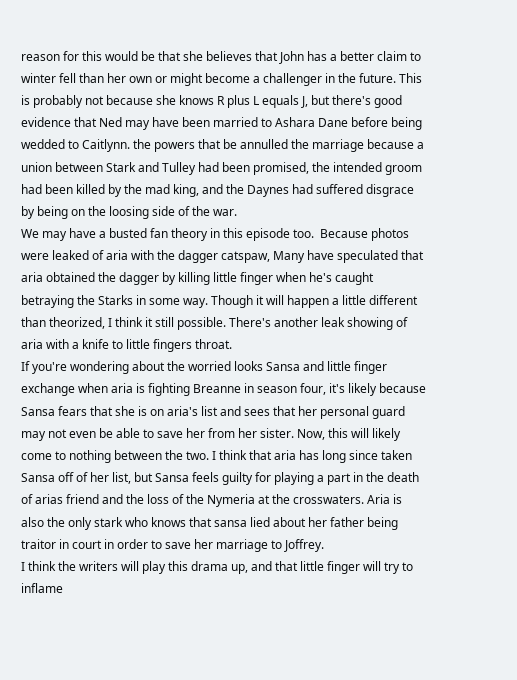reason for this would be that she believes that John has a better claim to winter fell than her own or might become a challenger in the future. This is probably not because she knows R plus L equals J, but there's good evidence that Ned may have been married to Ashara Dane before being wedded to Caitlynn. the powers that be annulled the marriage because a union between Stark and Tulley had been promised, the intended groom had been killed by the mad king, and the Daynes had suffered disgrace by being on the loosing side of the war.
We may have a busted fan theory in this episode too.  Because photos were leaked of aria with the dagger catspaw, Many have speculated that aria obtained the dagger by killing little finger when he's caught betraying the Starks in some way. Though it will happen a little different than theorized, I think it still possible. There's another leak showing of aria with a knife to little fingers throat.
If you're wondering about the worried looks Sansa and little finger exchange when aria is fighting Breanne in season four, it's likely because Sansa fears that she is on aria's list and sees that her personal guard may not even be able to save her from her sister. Now, this will likely come to nothing between the two. I think that aria has long since taken Sansa off of her list, but Sansa feels guilty for playing a part in the death of arias friend and the loss of the Nymeria at the crosswaters. Aria is also the only stark who knows that sansa lied about her father being traitor in court in order to save her marriage to Joffrey.
I think the writers will play this drama up, and that little finger will try to inflame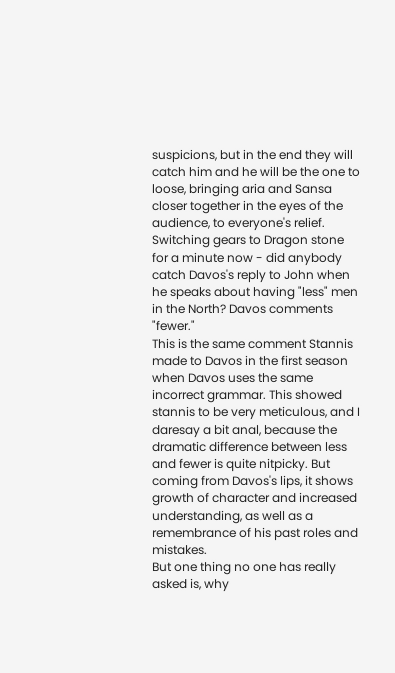suspicions, but in the end they will catch him and he will be the one to loose, bringing aria and Sansa closer together in the eyes of the audience, to everyone's relief.
Switching gears to Dragon stone for a minute now - did anybody catch Davos's reply to John when he speaks about having "less" men in the North? Davos comments "fewer."
This is the same comment Stannis made to Davos in the first season when Davos uses the same incorrect grammar. This showed stannis to be very meticulous, and I daresay a bit anal, because the dramatic difference between less and fewer is quite nitpicky. But coming from Davos's lips, it shows growth of character and increased understanding, as well as a remembrance of his past roles and mistakes.
But one thing no one has really asked is, why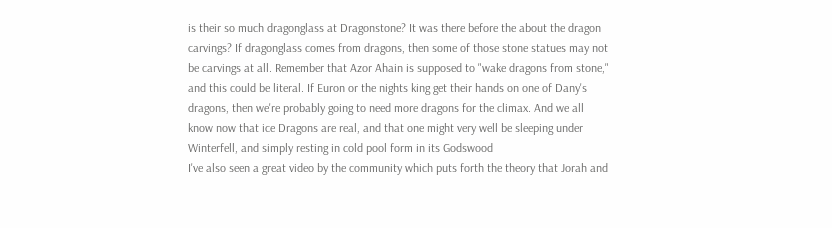is their so much dragonglass at Dragonstone? It was there before the about the dragon carvings? If dragonglass comes from dragons, then some of those stone statues may not be carvings at all. Remember that Azor Ahain is supposed to "wake dragons from stone," and this could be literal. If Euron or the nights king get their hands on one of Dany's dragons, then we're probably going to need more dragons for the climax. And we all know now that ice Dragons are real, and that one might very well be sleeping under Winterfell, and simply resting in cold pool form in its Godswood
I've also seen a great video by the community which puts forth the theory that Jorah and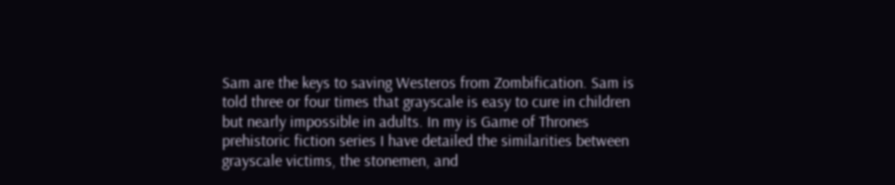Sam are the keys to saving Westeros from Zombification. Sam is told three or four times that grayscale is easy to cure in children but nearly impossible in adults. In my is Game of Thrones prehistoric fiction series I have detailed the similarities between grayscale victims, the stonemen, and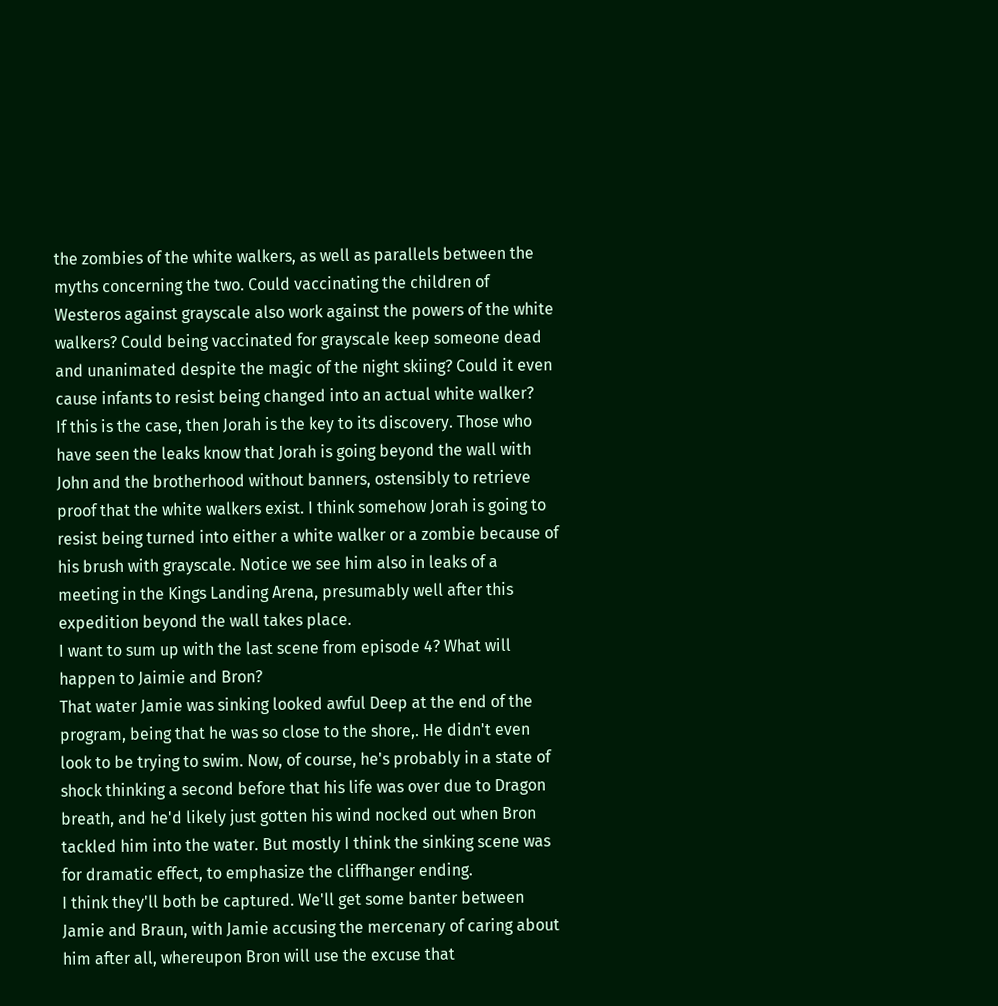the zombies of the white walkers, as well as parallels between the myths concerning the two. Could vaccinating the children of Westeros against grayscale also work against the powers of the white walkers? Could being vaccinated for grayscale keep someone dead and unanimated despite the magic of the night skiing? Could it even cause infants to resist being changed into an actual white walker?
If this is the case, then Jorah is the key to its discovery. Those who  have seen the leaks know that Jorah is going beyond the wall with John and the brotherhood without banners, ostensibly to retrieve proof that the white walkers exist. I think somehow Jorah is going to resist being turned into either a white walker or a zombie because of his brush with grayscale. Notice we see him also in leaks of a meeting in the Kings Landing Arena, presumably well after this expedition beyond the wall takes place.
I want to sum up with the last scene from episode 4? What will happen to Jaimie and Bron?
That water Jamie was sinking looked awful Deep at the end of the program, being that he was so close to the shore,. He didn't even look to be trying to swim. Now, of course, he's probably in a state of shock thinking a second before that his life was over due to Dragon breath, and he'd likely just gotten his wind nocked out when Bron tackled him into the water. But mostly I think the sinking scene was for dramatic effect, to emphasize the cliffhanger ending.
I think they'll both be captured. We'll get some banter between Jamie and Braun, with Jamie accusing the mercenary of caring about him after all, whereupon Bron will use the excuse that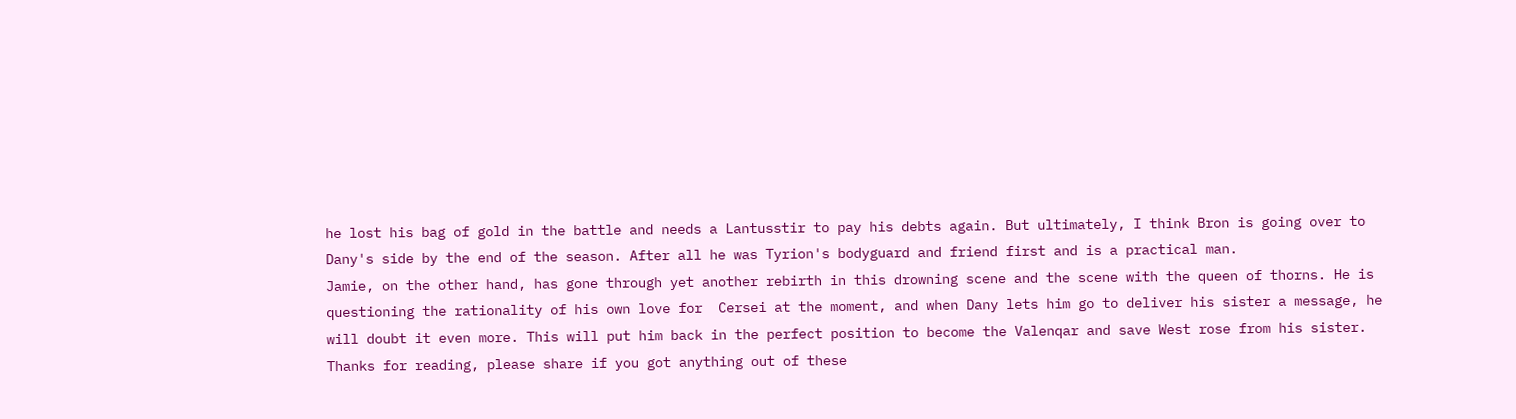he lost his bag of gold in the battle and needs a Lantusstir to pay his debts again. But ultimately, I think Bron is going over to Dany's side by the end of the season. After all he was Tyrion's bodyguard and friend first and is a practical man.
Jamie, on the other hand, has gone through yet another rebirth in this drowning scene and the scene with the queen of thorns. He is questioning the rationality of his own love for  Cersei at the moment, and when Dany lets him go to deliver his sister a message, he will doubt it even more. This will put him back in the perfect position to become the Valenqar and save West rose from his sister.
Thanks for reading, please share if you got anything out of these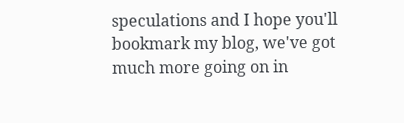speculations and I hope you'll bookmark my blog, we've got much more going on in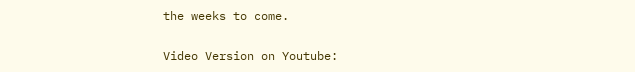the weeks to come.

Video Version on Youtube: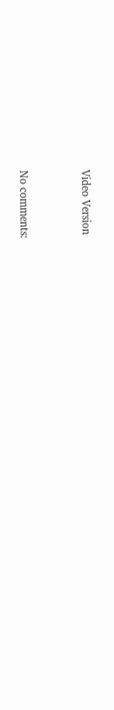Video Version


No comments: